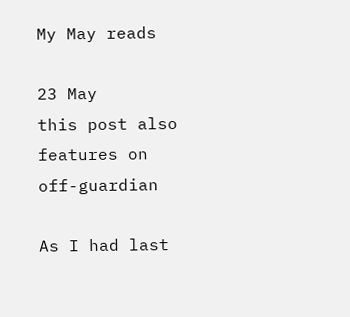My May reads

23 May
this post also features on off-guardian

As I had last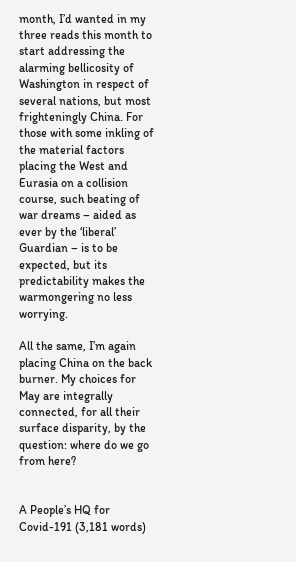month, I’d wanted in my three reads this month to start addressing the alarming bellicosity of Washington in respect of several nations, but most frighteningly China. For those with some inkling of the material factors placing the West and Eurasia on a collision course, such beating of war dreams – aided as ever by the ‘liberal’ Guardian – is to be expected, but its predictability makes the warmongering no less worrying.

All the same, I’m again placing China on the back burner. My choices for May are integrally connected, for all their surface disparity, by the question: where do we go from here?


A People’s HQ for Covid-191 (3,181 words)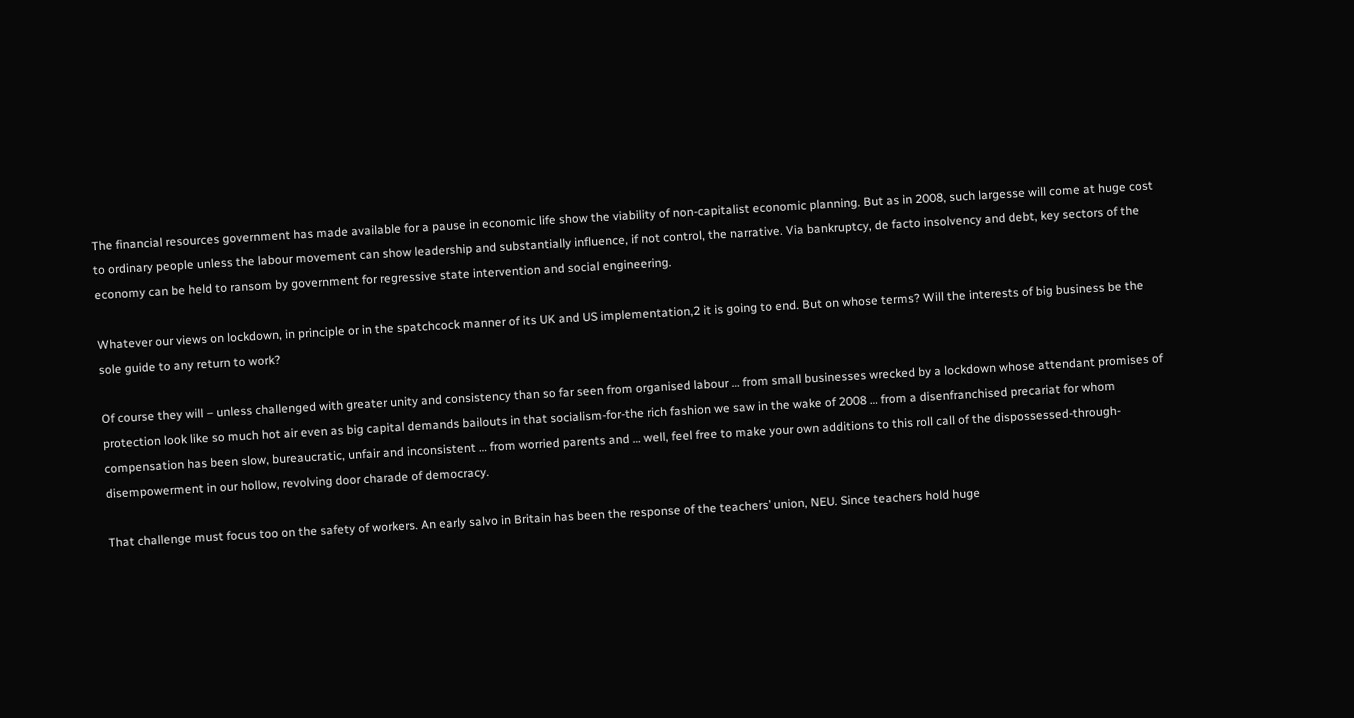The financial resources government has made available for a pause in economic life show the viability of non-capitalist economic planning. But as in 2008, such largesse will come at huge cost to ordinary people unless the labour movement can show leadership and substantially influence, if not control, the narrative. Via bankruptcy, de facto insolvency and debt, key sectors of the economy can be held to ransom by government for regressive state intervention and social engineering.

Whatever our views on lockdown, in principle or in the spatchcock manner of its UK and US implementation,2 it is going to end. But on whose terms? Will the interests of big business be the sole guide to any return to work?

Of course they will – unless challenged with greater unity and consistency than so far seen from organised labour … from small businesses wrecked by a lockdown whose attendant promises of protection look like so much hot air even as big capital demands bailouts in that socialism-for-the rich fashion we saw in the wake of 2008 … from a disenfranchised precariat for whom compensation has been slow, bureaucratic, unfair and inconsistent … from worried parents and … well, feel free to make your own additions to this roll call of the dispossessed-through-disempowerment in our hollow, revolving door charade of democracy.

That challenge must focus too on the safety of workers. An early salvo in Britain has been the response of the teachers’ union, NEU. Since teachers hold huge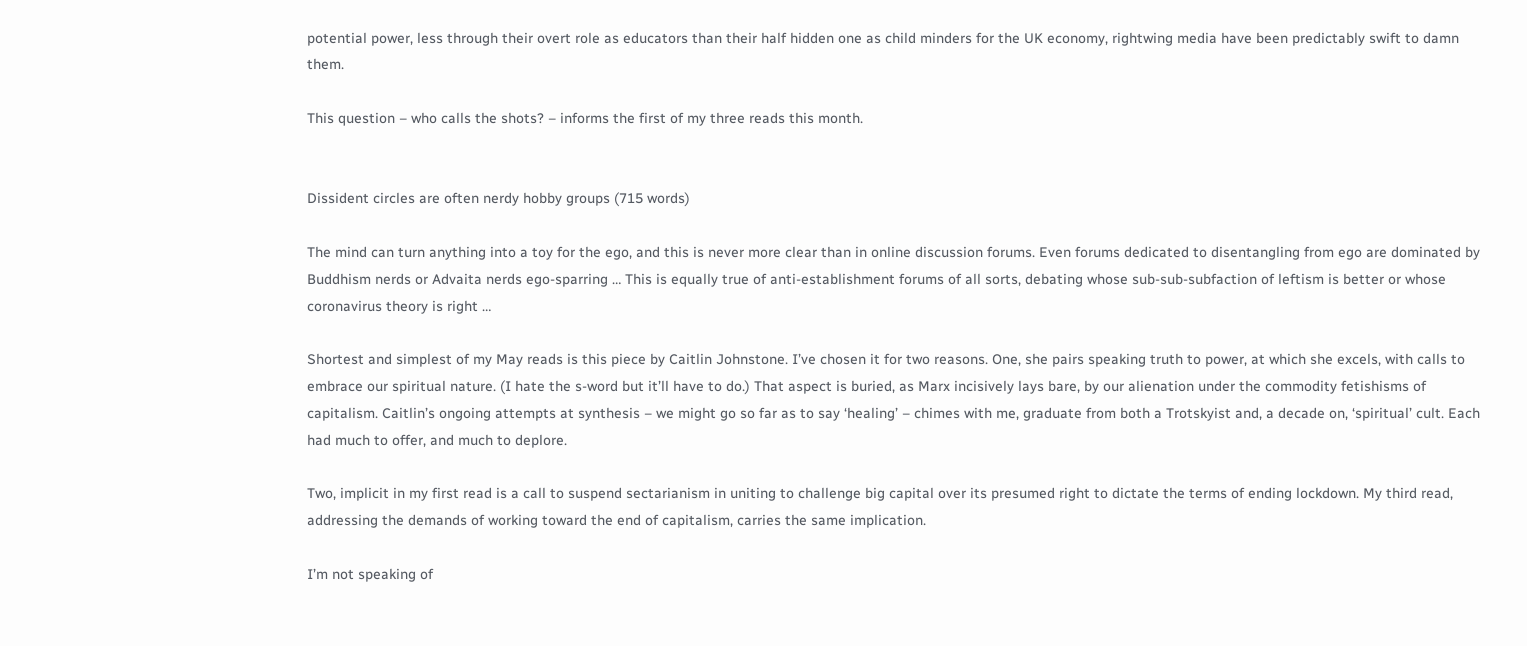potential power, less through their overt role as educators than their half hidden one as child minders for the UK economy, rightwing media have been predictably swift to damn them.

This question – who calls the shots? – informs the first of my three reads this month.


Dissident circles are often nerdy hobby groups (715 words)

The mind can turn anything into a toy for the ego, and this is never more clear than in online discussion forums. Even forums dedicated to disentangling from ego are dominated by Buddhism nerds or Advaita nerds ego-sparring … This is equally true of anti-establishment forums of all sorts, debating whose sub-sub-subfaction of leftism is better or whose coronavirus theory is right …

Shortest and simplest of my May reads is this piece by Caitlin Johnstone. I’ve chosen it for two reasons. One, she pairs speaking truth to power, at which she excels, with calls to embrace our spiritual nature. (I hate the s-word but it’ll have to do.) That aspect is buried, as Marx incisively lays bare, by our alienation under the commodity fetishisms of capitalism. Caitlin’s ongoing attempts at synthesis – we might go so far as to say ‘healing’ – chimes with me, graduate from both a Trotskyist and, a decade on, ‘spiritual’ cult. Each had much to offer, and much to deplore.

Two, implicit in my first read is a call to suspend sectarianism in uniting to challenge big capital over its presumed right to dictate the terms of ending lockdown. My third read, addressing the demands of working toward the end of capitalism, carries the same implication.

I’m not speaking of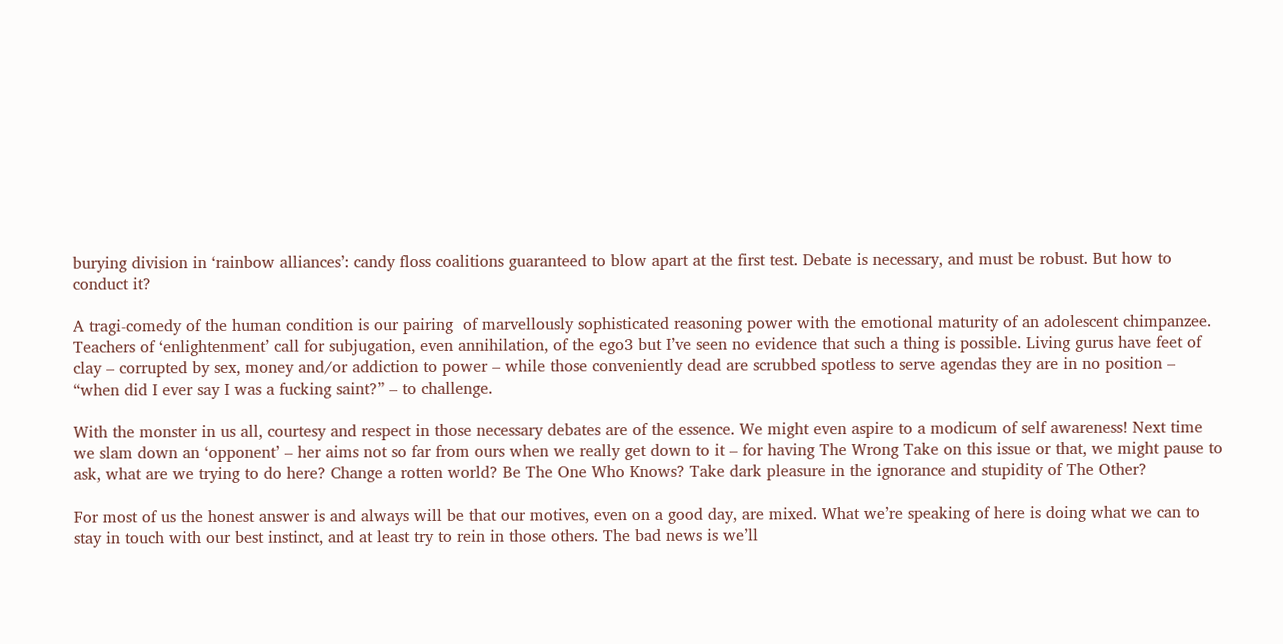burying division in ‘rainbow alliances’: candy floss coalitions guaranteed to blow apart at the first test. Debate is necessary, and must be robust. But how to conduct it?

A tragi-comedy of the human condition is our pairing  of marvellously sophisticated reasoning power with the emotional maturity of an adolescent chimpanzee. Teachers of ‘enlightenment’ call for subjugation, even annihilation, of the ego3 but I’ve seen no evidence that such a thing is possible. Living gurus have feet of clay – corrupted by sex, money and/or addiction to power – while those conveniently dead are scrubbed spotless to serve agendas they are in no position – “when did I ever say I was a fucking saint?” – to challenge.

With the monster in us all, courtesy and respect in those necessary debates are of the essence. We might even aspire to a modicum of self awareness! Next time we slam down an ‘opponent’ – her aims not so far from ours when we really get down to it – for having The Wrong Take on this issue or that, we might pause to ask, what are we trying to do here? Change a rotten world? Be The One Who Knows? Take dark pleasure in the ignorance and stupidity of The Other?

For most of us the honest answer is and always will be that our motives, even on a good day, are mixed. What we’re speaking of here is doing what we can to stay in touch with our best instinct, and at least try to rein in those others. The bad news is we’ll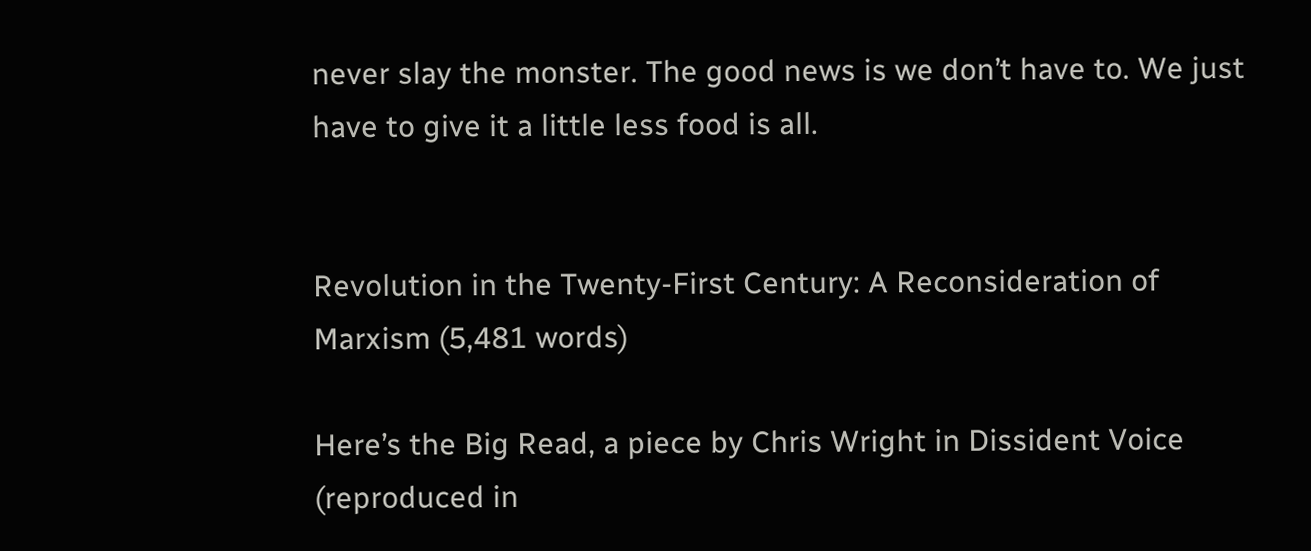never slay the monster. The good news is we don’t have to. We just have to give it a little less food is all.


Revolution in the Twenty-First Century: A Reconsideration of Marxism (5,481 words)

Here’s the Big Read, a piece by Chris Wright in Dissident Voice (reproduced in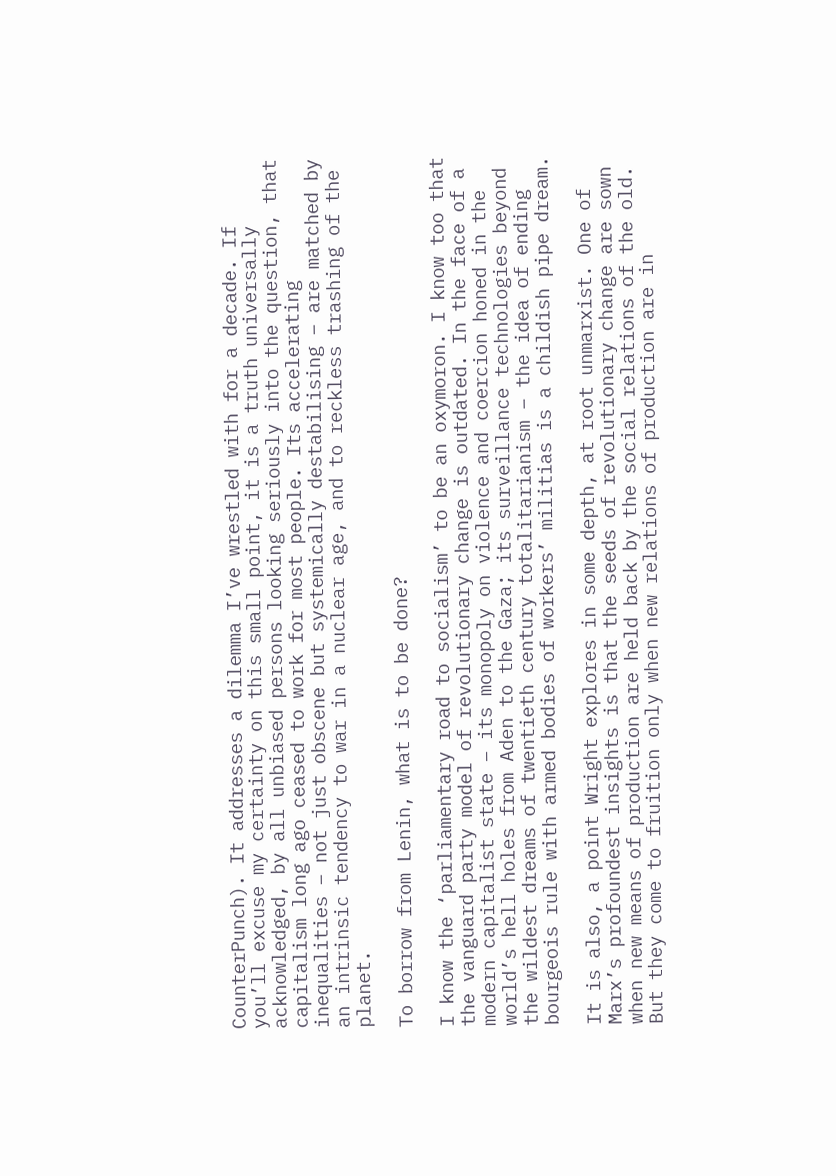CounterPunch). It addresses a dilemma I’ve wrestled with for a decade. If you’ll excuse my certainty on this small point, it is a truth universally acknowledged, by all unbiased persons looking seriously into the question, that capitalism long ago ceased to work for most people. Its accelerating inequalities – not just obscene but systemically destabilising – are matched by an intrinsic tendency to war in a nuclear age, and to reckless trashing of the planet.

To borrow from Lenin, what is to be done?

I know the ‘parliamentary road to socialism’ to be an oxymoron. I know too that the vanguard party model of revolutionary change is outdated. In the face of a modern capitalist state – its monopoly on violence and coercion honed in the world’s hell holes from Aden to the Gaza; its surveillance technologies beyond the wildest dreams of twentieth century totalitarianism – the idea of ending bourgeois rule with armed bodies of workers’ militias is a childish pipe dream.

It is also, a point Wright explores in some depth, at root unmarxist. One of Marx’s profoundest insights is that the seeds of revolutionary change are sown when new means of production are held back by the social relations of the old. But they come to fruition only when new relations of production are in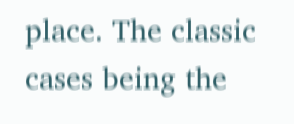place. The classic cases being the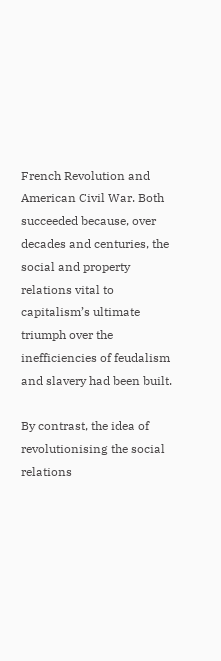French Revolution and American Civil War. Both succeeded because, over decades and centuries, the social and property relations vital to capitalism’s ultimate triumph over the inefficiencies of feudalism and slavery had been built.

By contrast, the idea of revolutionising the social relations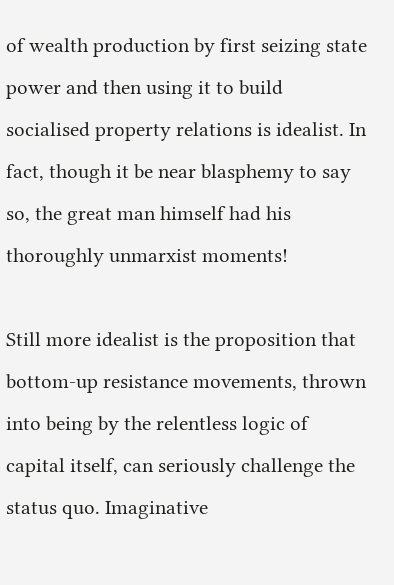of wealth production by first seizing state power and then using it to build socialised property relations is idealist. In fact, though it be near blasphemy to say so, the great man himself had his thoroughly unmarxist moments!

Still more idealist is the proposition that bottom-up resistance movements, thrown into being by the relentless logic of capital itself, can seriously challenge the status quo. Imaginative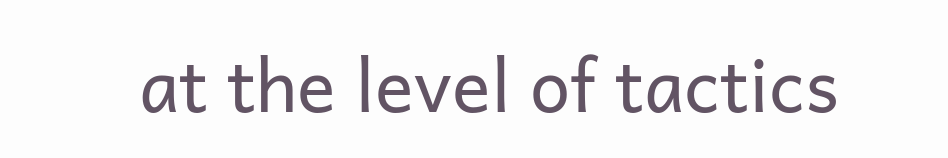at the level of tactics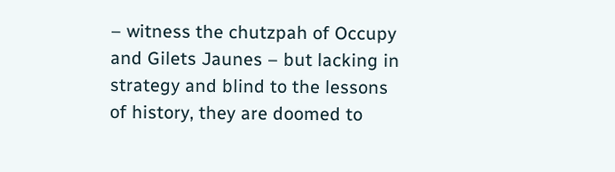– witness the chutzpah of Occupy and Gilets Jaunes – but lacking in strategy and blind to the lessons of history, they are doomed to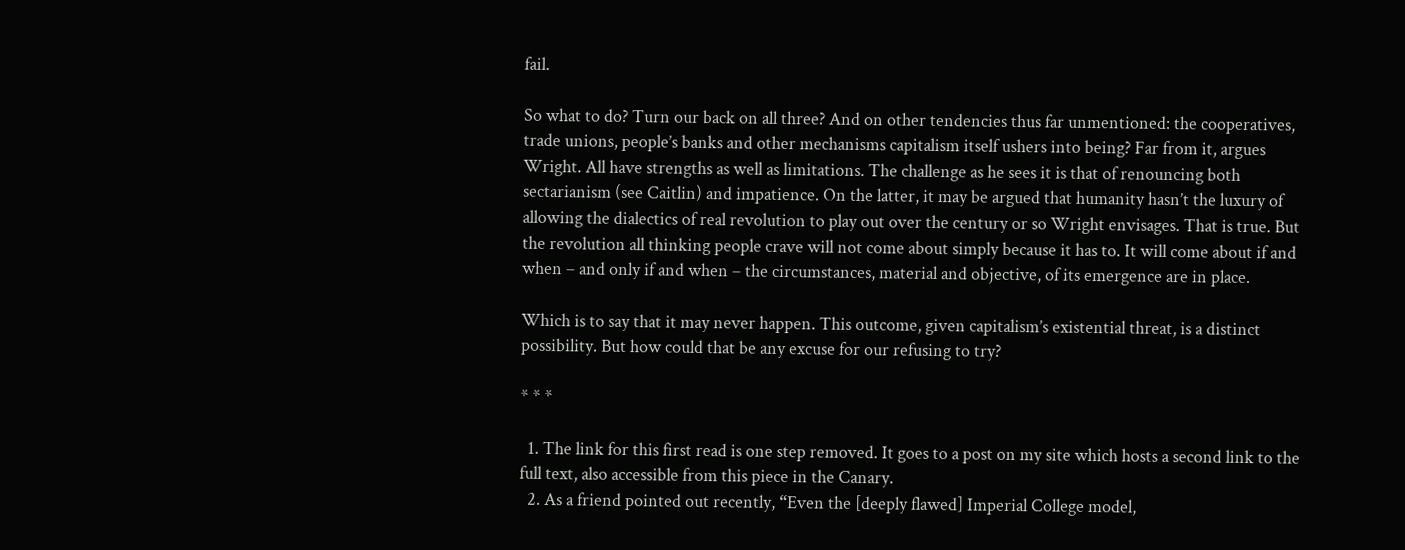fail.

So what to do? Turn our back on all three? And on other tendencies thus far unmentioned: the cooperatives, trade unions, people’s banks and other mechanisms capitalism itself ushers into being? Far from it, argues Wright. All have strengths as well as limitations. The challenge as he sees it is that of renouncing both sectarianism (see Caitlin) and impatience. On the latter, it may be argued that humanity hasn’t the luxury of allowing the dialectics of real revolution to play out over the century or so Wright envisages. That is true. But the revolution all thinking people crave will not come about simply because it has to. It will come about if and when – and only if and when – the circumstances, material and objective, of its emergence are in place.

Which is to say that it may never happen. This outcome, given capitalism’s existential threat, is a distinct possibility. But how could that be any excuse for our refusing to try?

* * *

  1. The link for this first read is one step removed. It goes to a post on my site which hosts a second link to the full text, also accessible from this piece in the Canary.
  2. As a friend pointed out recently, “Even the [deeply flawed] Imperial College model,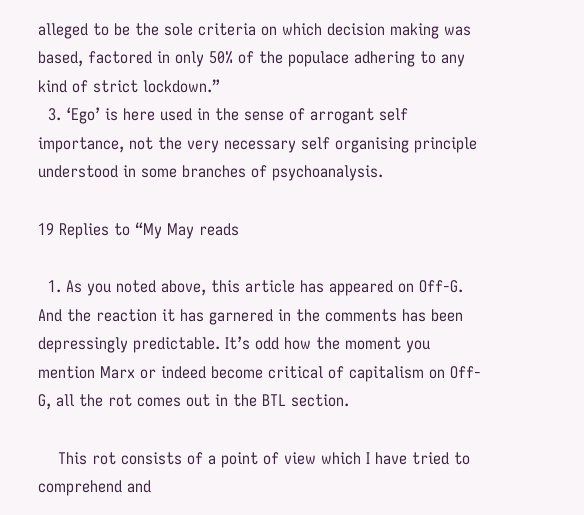alleged to be the sole criteria on which decision making was based, factored in only 50% of the populace adhering to any kind of strict lockdown.”
  3. ‘Ego’ is here used in the sense of arrogant self importance, not the very necessary self organising principle understood in some branches of psychoanalysis.

19 Replies to “My May reads

  1. As you noted above, this article has appeared on Off-G. And the reaction it has garnered in the comments has been depressingly predictable. It’s odd how the moment you mention Marx or indeed become critical of capitalism on Off-G, all the rot comes out in the BTL section.

    This rot consists of a point of view which I have tried to comprehend and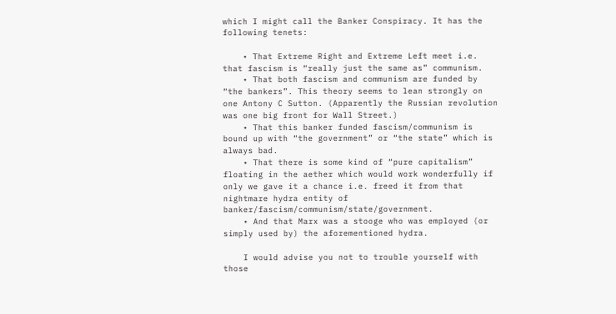which I might call the Banker Conspiracy. It has the following tenets:

    • That Extreme Right and Extreme Left meet i.e. that fascism is “really just the same as” communism.
    • That both fascism and communism are funded by “the bankers”. This theory seems to lean strongly on one Antony C Sutton. (Apparently the Russian revolution was one big front for Wall Street.)
    • That this banker funded fascism/communism is bound up with “the government” or “the state” which is always bad.
    • That there is some kind of “pure capitalism” floating in the aether which would work wonderfully if only we gave it a chance i.e. freed it from that nightmare hydra entity of banker/fascism/communism/state/government.
    • And that Marx was a stooge who was employed (or simply used by) the aforementioned hydra.

    I would advise you not to trouble yourself with those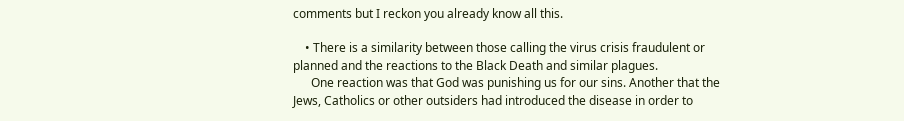comments but I reckon you already know all this.

    • There is a similarity between those calling the virus crisis fraudulent or planned and the reactions to the Black Death and similar plagues.
      One reaction was that God was punishing us for our sins. Another that the Jews, Catholics or other outsiders had introduced the disease in order to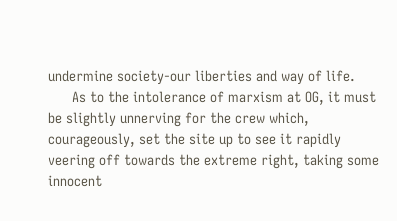undermine society-our liberties and way of life.
      As to the intolerance of marxism at OG, it must be slightly unnerving for the crew which, courageously, set the site up to see it rapidly veering off towards the extreme right, taking some innocent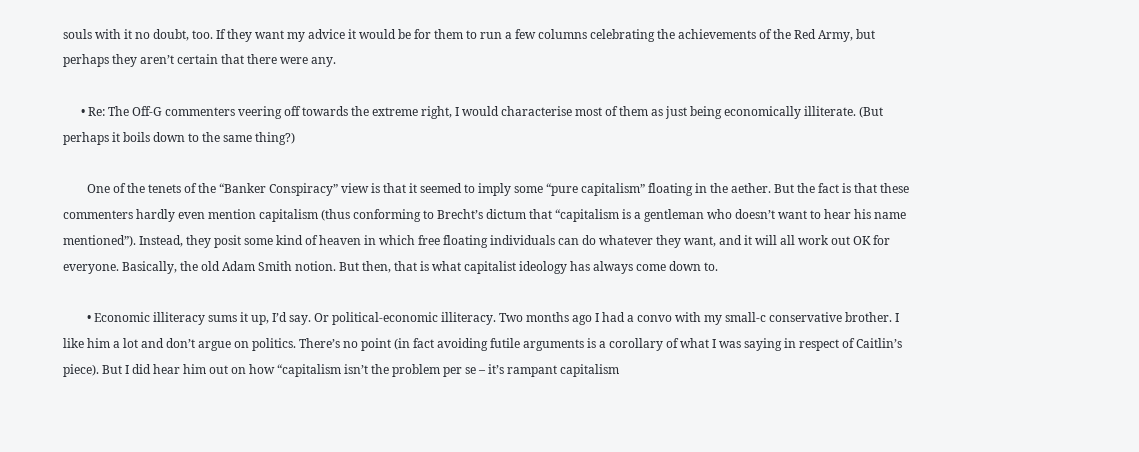souls with it no doubt, too. If they want my advice it would be for them to run a few columns celebrating the achievements of the Red Army, but perhaps they aren’t certain that there were any.

      • Re: The Off-G commenters veering off towards the extreme right, I would characterise most of them as just being economically illiterate. (But perhaps it boils down to the same thing?)

        One of the tenets of the “Banker Conspiracy” view is that it seemed to imply some “pure capitalism” floating in the aether. But the fact is that these commenters hardly even mention capitalism (thus conforming to Brecht’s dictum that “capitalism is a gentleman who doesn’t want to hear his name mentioned”). Instead, they posit some kind of heaven in which free floating individuals can do whatever they want, and it will all work out OK for everyone. Basically, the old Adam Smith notion. But then, that is what capitalist ideology has always come down to.

        • Economic illiteracy sums it up, I’d say. Or political-economic illiteracy. Two months ago I had a convo with my small-c conservative brother. I like him a lot and don’t argue on politics. There’s no point (in fact avoiding futile arguments is a corollary of what I was saying in respect of Caitlin’s piece). But I did hear him out on how “capitalism isn’t the problem per se – it’s rampant capitalism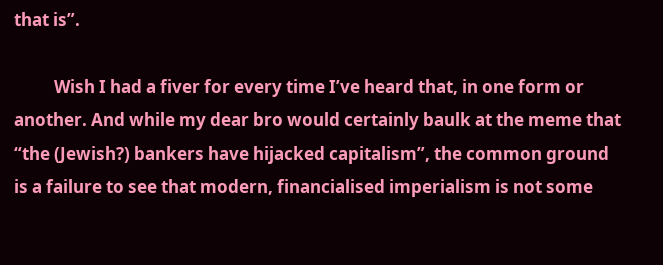that is”.

          Wish I had a fiver for every time I’ve heard that, in one form or another. And while my dear bro would certainly baulk at the meme that “the (Jewish?) bankers have hijacked capitalism”, the common ground is a failure to see that modern, financialised imperialism is not some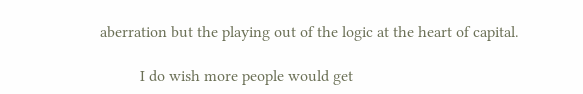aberration but the playing out of the logic at the heart of capital.

          I do wish more people would get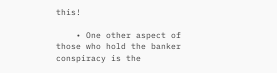this!

    • One other aspect of those who hold the banker conspiracy is the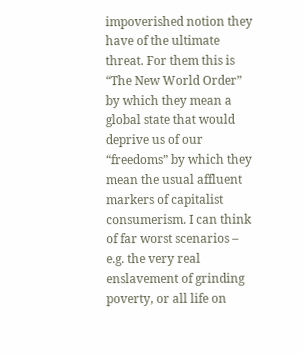impoverished notion they have of the ultimate threat. For them this is “The New World Order” by which they mean a global state that would deprive us of our “freedoms” by which they mean the usual affluent markers of capitalist consumerism. I can think of far worst scenarios – e.g. the very real enslavement of grinding poverty, or all life on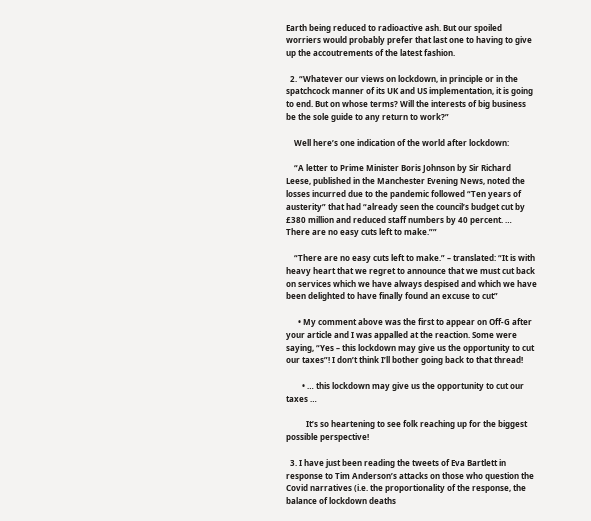Earth being reduced to radioactive ash. But our spoiled worriers would probably prefer that last one to having to give up the accoutrements of the latest fashion.

  2. “Whatever our views on lockdown, in principle or in the spatchcock manner of its UK and US implementation, it is going to end. But on whose terms? Will the interests of big business be the sole guide to any return to work?”

    Well here’s one indication of the world after lockdown:

    “A letter to Prime Minister Boris Johnson by Sir Richard Leese, published in the Manchester Evening News, noted the losses incurred due to the pandemic followed “Ten years of austerity” that had “already seen the council’s budget cut by £380 million and reduced staff numbers by 40 percent. … There are no easy cuts left to make.””

    “There are no easy cuts left to make.” – translated: “It is with heavy heart that we regret to announce that we must cut back on services which we have always despised and which we have been delighted to have finally found an excuse to cut”

      • My comment above was the first to appear on Off-G after your article and I was appalled at the reaction. Some were saying, “Yes – this lockdown may give us the opportunity to cut our taxes”! I don’t think I’ll bother going back to that thread!

        • … this lockdown may give us the opportunity to cut our taxes …

          It’s so heartening to see folk reaching up for the biggest possible perspective!

  3. I have just been reading the tweets of Eva Bartlett in response to Tim Anderson’s attacks on those who question the Covid narratives (i.e. the proportionality of the response, the balance of lockdown deaths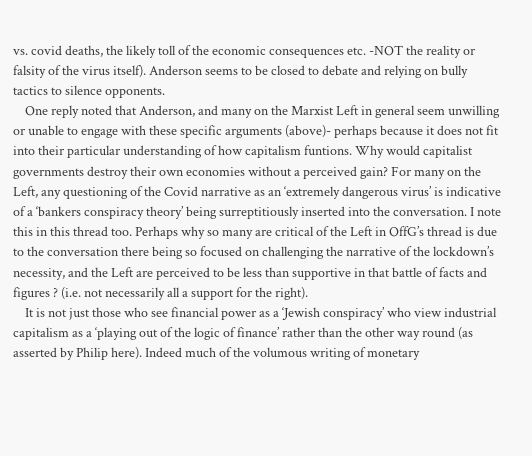vs. covid deaths, the likely toll of the economic consequences etc. -NOT the reality or falsity of the virus itself). Anderson seems to be closed to debate and relying on bully tactics to silence opponents.
    One reply noted that Anderson, and many on the Marxist Left in general seem unwilling or unable to engage with these specific arguments (above)- perhaps because it does not fit into their particular understanding of how capitalism funtions. Why would capitalist governments destroy their own economies without a perceived gain? For many on the Left, any questioning of the Covid narrative as an ‘extremely dangerous virus’ is indicative of a ‘bankers conspiracy theory’ being surreptitiously inserted into the conversation. I note this in this thread too. Perhaps why so many are critical of the Left in OffG’s thread is due to the conversation there being so focused on challenging the narrative of the lockdown’s necessity, and the Left are perceived to be less than supportive in that battle of facts and figures ? (i.e. not necessarily all a support for the right).
    It is not just those who see financial power as a ‘Jewish conspiracy’ who view industrial capitalism as a ‘playing out of the logic of finance’ rather than the other way round (as asserted by Philip here). Indeed much of the volumous writing of monetary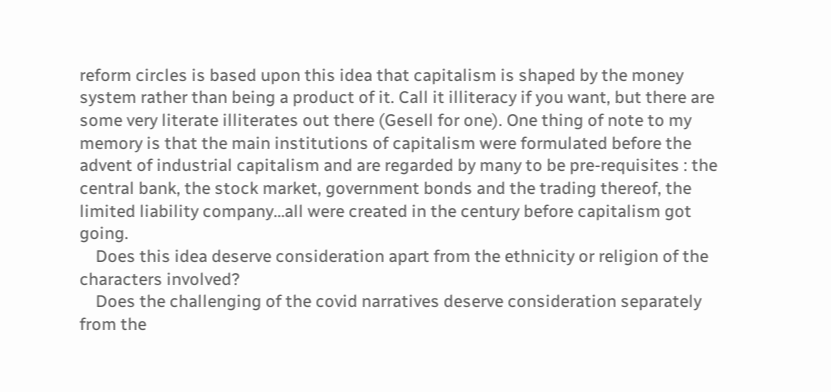reform circles is based upon this idea that capitalism is shaped by the money system rather than being a product of it. Call it illiteracy if you want, but there are some very literate illiterates out there (Gesell for one). One thing of note to my memory is that the main institutions of capitalism were formulated before the advent of industrial capitalism and are regarded by many to be pre-requisites : the central bank, the stock market, government bonds and the trading thereof, the limited liability company…all were created in the century before capitalism got going.
    Does this idea deserve consideration apart from the ethnicity or religion of the characters involved?
    Does the challenging of the covid narratives deserve consideration separately from the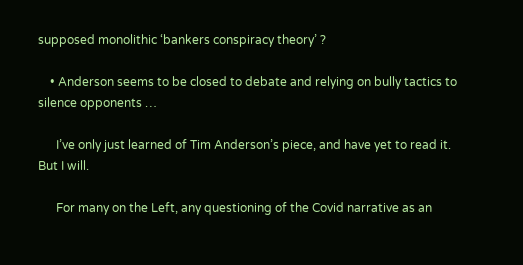supposed monolithic ‘bankers conspiracy theory’ ?

    • Anderson seems to be closed to debate and relying on bully tactics to silence opponents …

      I’ve only just learned of Tim Anderson’s piece, and have yet to read it. But I will.

      For many on the Left, any questioning of the Covid narrative as an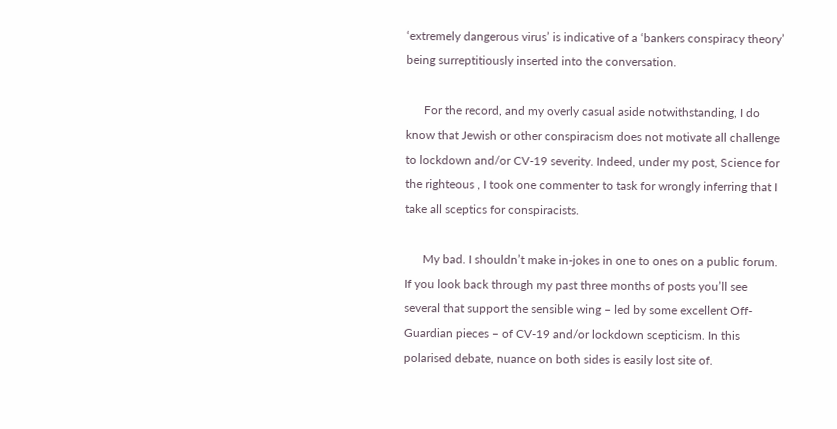‘extremely dangerous virus’ is indicative of a ‘bankers conspiracy theory’ being surreptitiously inserted into the conversation.

      For the record, and my overly casual aside notwithstanding, I do know that Jewish or other conspiracism does not motivate all challenge to lockdown and/or CV-19 severity. Indeed, under my post, Science for the righteous , I took one commenter to task for wrongly inferring that I take all sceptics for conspiracists.

      My bad. I shouldn’t make in-jokes in one to ones on a public forum. If you look back through my past three months of posts you’ll see several that support the sensible wing – led by some excellent Off-Guardian pieces – of CV-19 and/or lockdown scepticism. In this polarised debate, nuance on both sides is easily lost site of.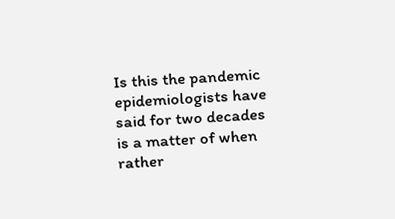Is this the pandemic epidemiologists have said for two decades is a matter of when rather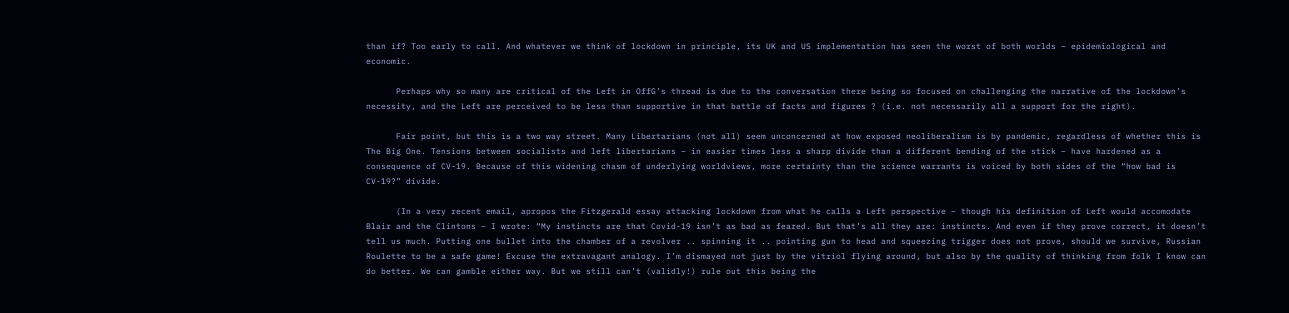than if? Too early to call. And whatever we think of lockdown in principle, its UK and US implementation has seen the worst of both worlds – epidemiological and economic.

      Perhaps why so many are critical of the Left in OffG’s thread is due to the conversation there being so focused on challenging the narrative of the lockdown’s necessity, and the Left are perceived to be less than supportive in that battle of facts and figures ? (i.e. not necessarily all a support for the right).

      Fair point, but this is a two way street. Many Libertarians (not all) seem unconcerned at how exposed neoliberalism is by pandemic, regardless of whether this is The Big One. Tensions between socialists and left libertarians – in easier times less a sharp divide than a different bending of the stick – have hardened as a consequence of CV-19. Because of this widening chasm of underlying worldviews, more certainty than the science warrants is voiced by both sides of the “how bad is CV-19?” divide.

      (In a very recent email, apropos the Fitzgerald essay attacking lockdown from what he calls a Left perspective – though his definition of Left would accomodate Blair and the Clintons – I wrote: “My instincts are that Covid-19 isn’t as bad as feared. But that’s all they are: instincts. And even if they prove correct, it doesn’t tell us much. Putting one bullet into the chamber of a revolver .. spinning it .. pointing gun to head and squeezing trigger does not prove, should we survive, Russian Roulette to be a safe game! Excuse the extravagant analogy. I’m dismayed not just by the vitriol flying around, but also by the quality of thinking from folk I know can do better. We can gamble either way. But we still can’t (validly!) rule out this being the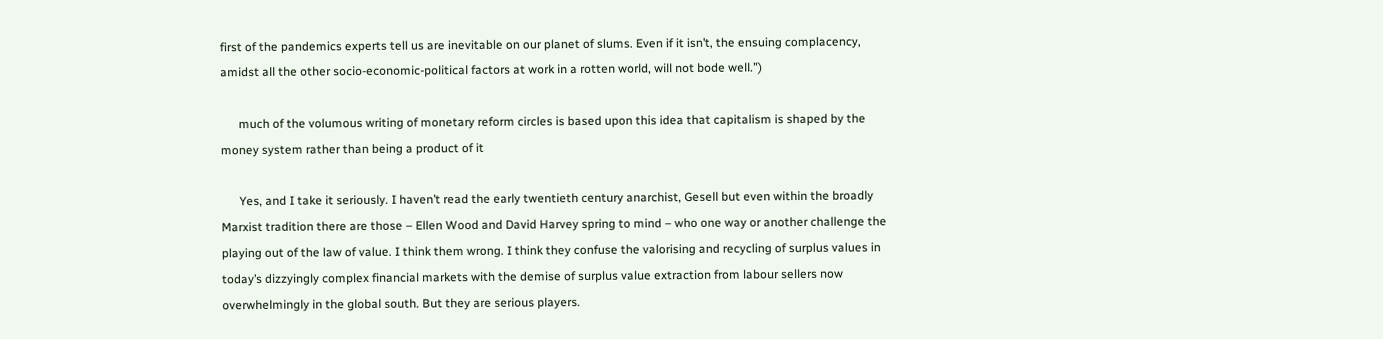first of the pandemics experts tell us are inevitable on our planet of slums. Even if it isn’t, the ensuing complacency, amidst all the other socio-economic-political factors at work in a rotten world, will not bode well.”)

      much of the volumous writing of monetary reform circles is based upon this idea that capitalism is shaped by the money system rather than being a product of it

      Yes, and I take it seriously. I haven’t read the early twentieth century anarchist, Gesell but even within the broadly Marxist tradition there are those – Ellen Wood and David Harvey spring to mind – who one way or another challenge the playing out of the law of value. I think them wrong. I think they confuse the valorising and recycling of surplus values in today’s dizzyingly complex financial markets with the demise of surplus value extraction from labour sellers now overwhelmingly in the global south. But they are serious players.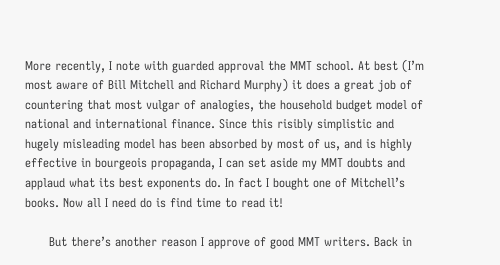More recently, I note with guarded approval the MMT school. At best (I’m most aware of Bill Mitchell and Richard Murphy) it does a great job of countering that most vulgar of analogies, the household budget model of national and international finance. Since this risibly simplistic and hugely misleading model has been absorbed by most of us, and is highly effective in bourgeois propaganda, I can set aside my MMT doubts and applaud what its best exponents do. In fact I bought one of Mitchell’s books. Now all I need do is find time to read it!

      But there’s another reason I approve of good MMT writers. Back in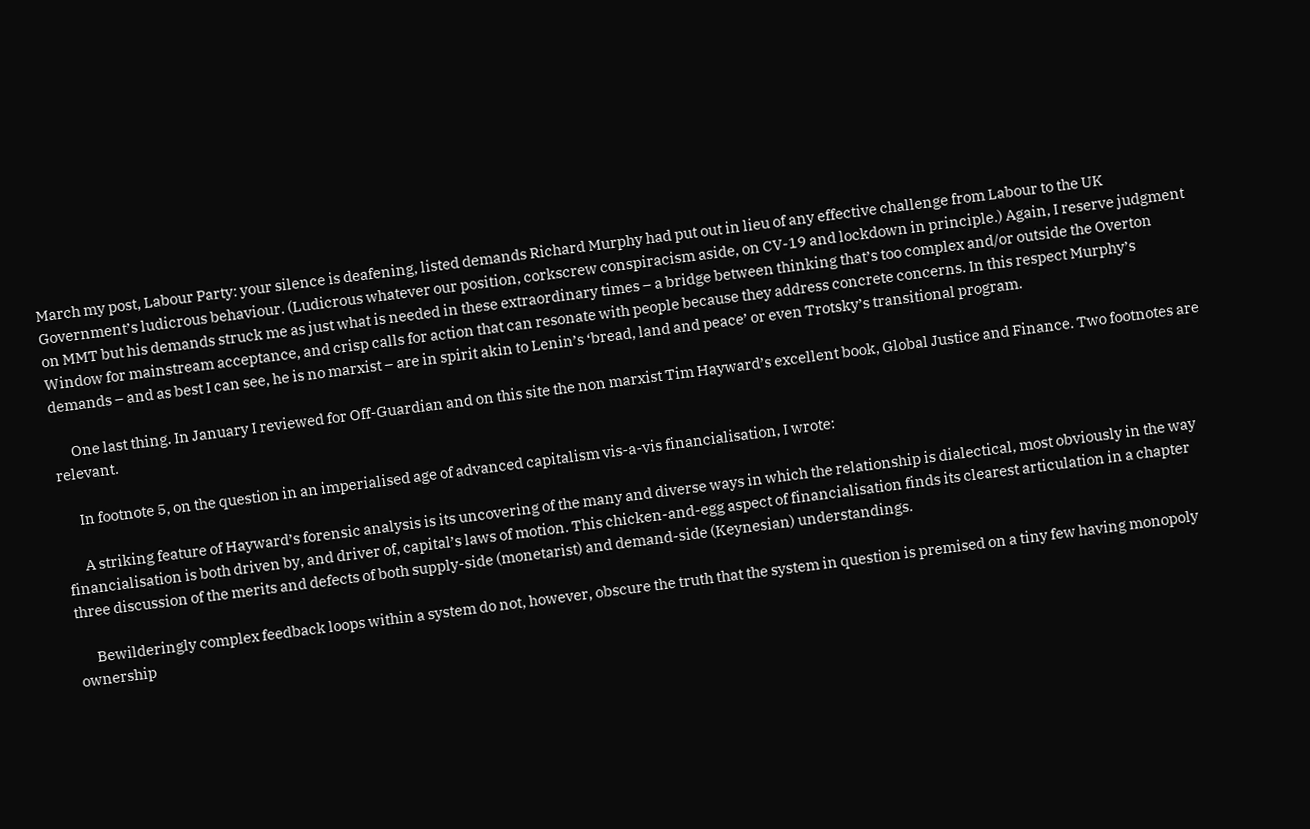March my post, Labour Party: your silence is deafening, listed demands Richard Murphy had put out in lieu of any effective challenge from Labour to the UK Government’s ludicrous behaviour. (Ludicrous whatever our position, corkscrew conspiracism aside, on CV-19 and lockdown in principle.) Again, I reserve judgment on MMT but his demands struck me as just what is needed in these extraordinary times – a bridge between thinking that’s too complex and/or outside the Overton Window for mainstream acceptance, and crisp calls for action that can resonate with people because they address concrete concerns. In this respect Murphy’s demands – and as best I can see, he is no marxist – are in spirit akin to Lenin’s ‘bread, land and peace’ or even Trotsky’s transitional program.

      One last thing. In January I reviewed for Off-Guardian and on this site the non marxist Tim Hayward’s excellent book, Global Justice and Finance. Two footnotes are relevant.

      In footnote 5, on the question in an imperialised age of advanced capitalism vis-a-vis financialisation, I wrote:

      A striking feature of Hayward’s forensic analysis is its uncovering of the many and diverse ways in which the relationship is dialectical, most obviously in the way financialisation is both driven by, and driver of, capital’s laws of motion. This chicken-and-egg aspect of financialisation finds its clearest articulation in a chapter three discussion of the merits and defects of both supply-side (monetarist) and demand-side (Keynesian) understandings.

      Bewilderingly complex feedback loops within a system do not, however, obscure the truth that the system in question is premised on a tiny few having monopoly ownership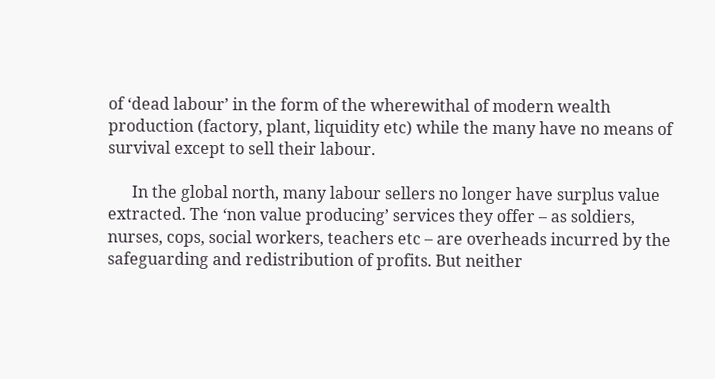of ‘dead labour’ in the form of the wherewithal of modern wealth production (factory, plant, liquidity etc) while the many have no means of survival except to sell their labour.

      In the global north, many labour sellers no longer have surplus value extracted. The ‘non value producing’ services they offer – as soldiers, nurses, cops, social workers, teachers etc – are overheads incurred by the safeguarding and redistribution of profits. But neither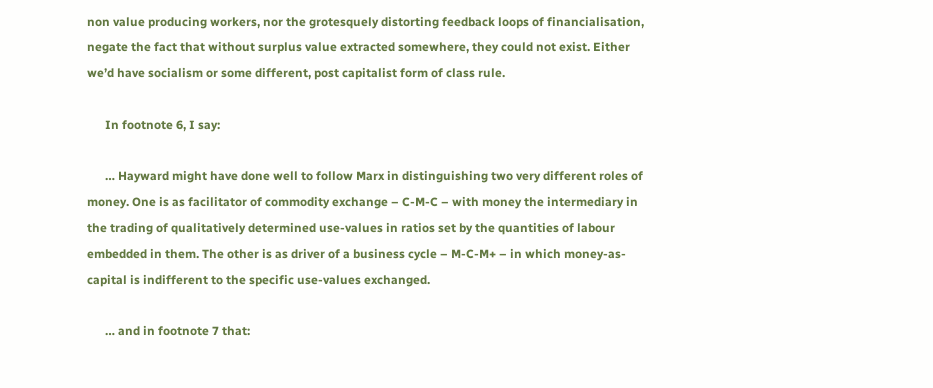non value producing workers, nor the grotesquely distorting feedback loops of financialisation, negate the fact that without surplus value extracted somewhere, they could not exist. Either we’d have socialism or some different, post capitalist form of class rule.

      In footnote 6, I say:

      … Hayward might have done well to follow Marx in distinguishing two very different roles of money. One is as facilitator of commodity exchange – C-M-C – with money the intermediary in the trading of qualitatively determined use-values in ratios set by the quantities of labour embedded in them. The other is as driver of a business cycle – M-C-M+ – in which money-as-capital is indifferent to the specific use-values exchanged.

      … and in footnote 7 that: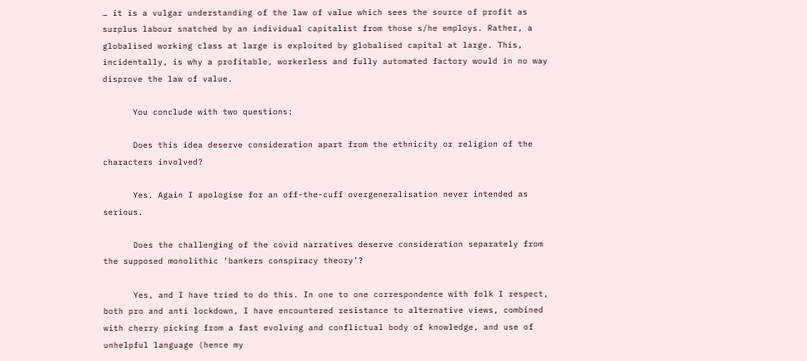… it is a vulgar understanding of the law of value which sees the source of profit as surplus labour snatched by an individual capitalist from those s/he employs. Rather, a globalised working class at large is exploited by globalised capital at large. This, incidentally, is why a profitable, workerless and fully automated factory would in no way disprove the law of value.

      You conclude with two questions:

      Does this idea deserve consideration apart from the ethnicity or religion of the characters involved?

      Yes. Again I apologise for an off-the-cuff overgeneralisation never intended as serious.

      Does the challenging of the covid narratives deserve consideration separately from the supposed monolithic ‘bankers conspiracy theory’?

      Yes, and I have tried to do this. In one to one correspondence with folk I respect, both pro and anti lockdown, I have encountered resistance to alternative views, combined with cherry picking from a fast evolving and conflictual body of knowledge, and use of unhelpful language (hence my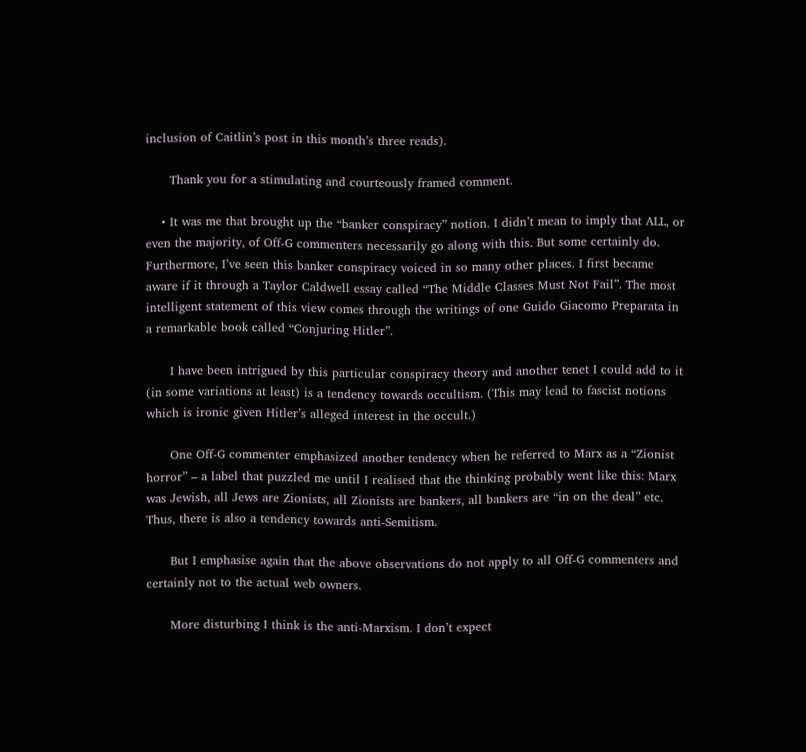inclusion of Caitlin’s post in this month’s three reads).

      Thank you for a stimulating and courteously framed comment.

    • It was me that brought up the “banker conspiracy” notion. I didn’t mean to imply that ALL, or even the majority, of Off-G commenters necessarily go along with this. But some certainly do. Furthermore, I’ve seen this banker conspiracy voiced in so many other places. I first became aware if it through a Taylor Caldwell essay called “The Middle Classes Must Not Fail”. The most intelligent statement of this view comes through the writings of one Guido Giacomo Preparata in a remarkable book called “Conjuring Hitler”.

      I have been intrigued by this particular conspiracy theory and another tenet I could add to it (in some variations at least) is a tendency towards occultism. (This may lead to fascist notions which is ironic given Hitler’s alleged interest in the occult.)

      One Off-G commenter emphasized another tendency when he referred to Marx as a “Zionist horror” – a label that puzzled me until I realised that the thinking probably went like this: Marx was Jewish, all Jews are Zionists, all Zionists are bankers, all bankers are “in on the deal” etc. Thus, there is also a tendency towards anti-Semitism.

      But I emphasise again that the above observations do not apply to all Off-G commenters and certainly not to the actual web owners.

      More disturbing I think is the anti-Marxism. I don’t expect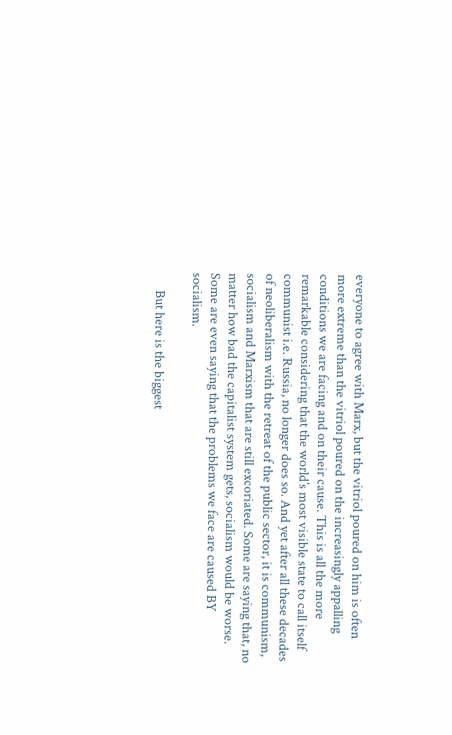everyone to agree with Marx, but the vitriol poured on him is often more extreme than the vitriol poured on the increasingly appalling conditions we are facing and on their cause. This is all the more remarkable considering that the world’s most visible state to call itself communist i.e. Russia, no longer does so. And yet after all these decades of neoliberalism with the retreat of the public sector, it is communism, socialism and Marxism that are still excoriated. Some are saying that, no matter how bad the capitalist system gets, socialism would be worse. Some are even saying that the problems we face are caused BY socialism.

      But here is the biggest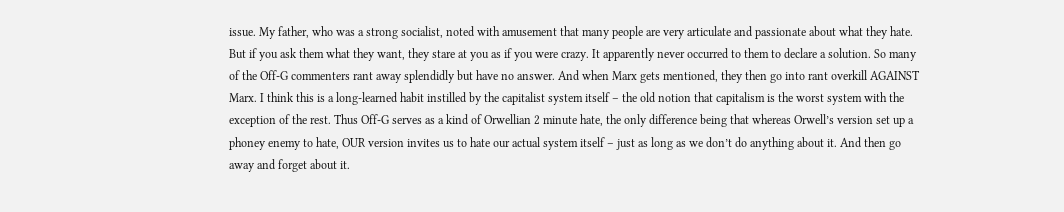issue. My father, who was a strong socialist, noted with amusement that many people are very articulate and passionate about what they hate. But if you ask them what they want, they stare at you as if you were crazy. It apparently never occurred to them to declare a solution. So many of the Off-G commenters rant away splendidly but have no answer. And when Marx gets mentioned, they then go into rant overkill AGAINST Marx. I think this is a long-learned habit instilled by the capitalist system itself – the old notion that capitalism is the worst system with the exception of the rest. Thus Off-G serves as a kind of Orwellian 2 minute hate, the only difference being that whereas Orwell’s version set up a phoney enemy to hate, OUR version invites us to hate our actual system itself – just as long as we don’t do anything about it. And then go away and forget about it.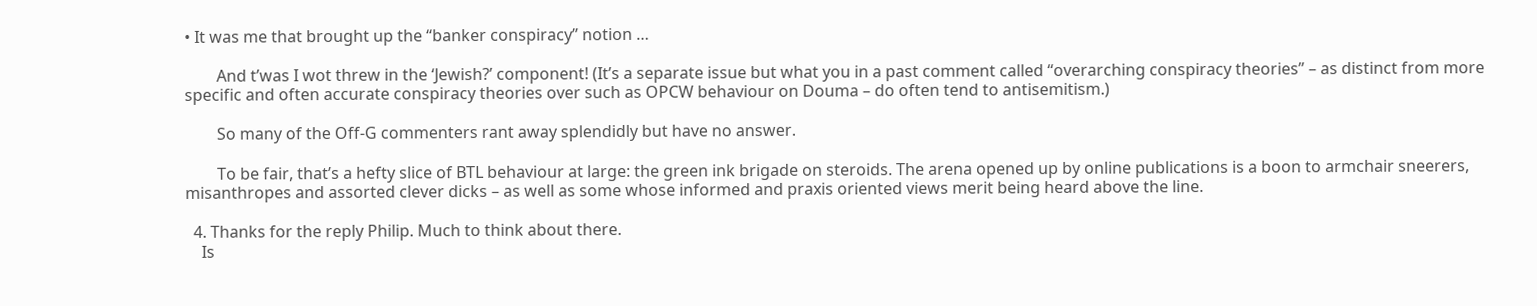• It was me that brought up the “banker conspiracy” notion …

        And t’was I wot threw in the ‘Jewish?’ component! (It’s a separate issue but what you in a past comment called “overarching conspiracy theories” – as distinct from more specific and often accurate conspiracy theories over such as OPCW behaviour on Douma – do often tend to antisemitism.)

        So many of the Off-G commenters rant away splendidly but have no answer.

        To be fair, that’s a hefty slice of BTL behaviour at large: the green ink brigade on steroids. The arena opened up by online publications is a boon to armchair sneerers, misanthropes and assorted clever dicks – as well as some whose informed and praxis oriented views merit being heard above the line.

  4. Thanks for the reply Philip. Much to think about there.
    Is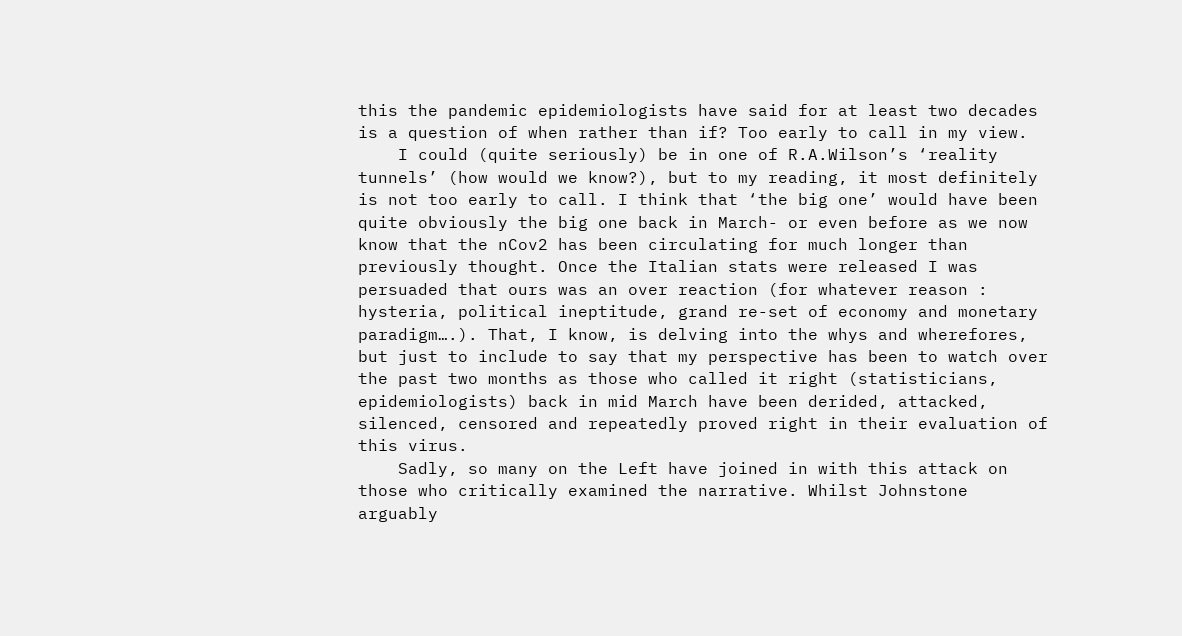this the pandemic epidemiologists have said for at least two decades is a question of when rather than if? Too early to call in my view.
    I could (quite seriously) be in one of R.A.Wilson’s ‘reality tunnels’ (how would we know?), but to my reading, it most definitely is not too early to call. I think that ‘the big one’ would have been quite obviously the big one back in March- or even before as we now know that the nCov2 has been circulating for much longer than previously thought. Once the Italian stats were released I was persuaded that ours was an over reaction (for whatever reason : hysteria, political ineptitude, grand re-set of economy and monetary paradigm….). That, I know, is delving into the whys and wherefores, but just to include to say that my perspective has been to watch over the past two months as those who called it right (statisticians, epidemiologists) back in mid March have been derided, attacked, silenced, censored and repeatedly proved right in their evaluation of this virus.
    Sadly, so many on the Left have joined in with this attack on those who critically examined the narrative. Whilst Johnstone arguably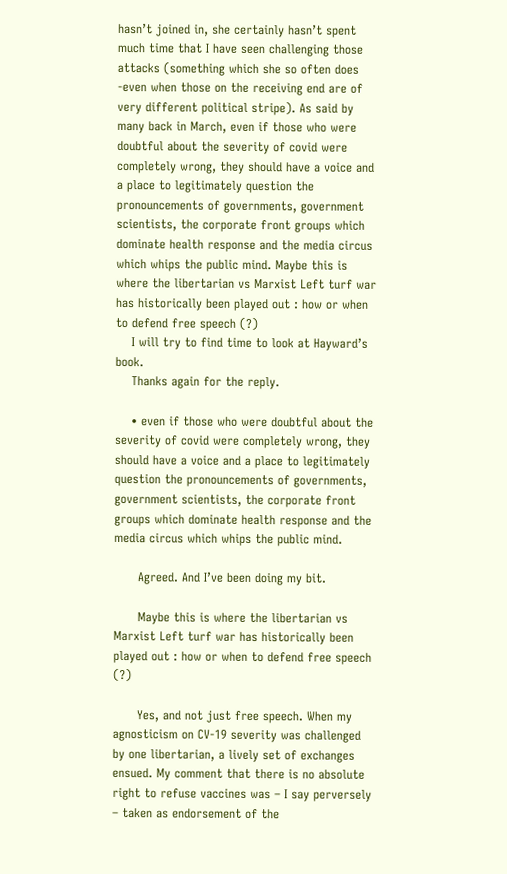hasn’t joined in, she certainly hasn’t spent much time that I have seen challenging those attacks (something which she so often does -even when those on the receiving end are of very different political stripe). As said by many back in March, even if those who were doubtful about the severity of covid were completely wrong, they should have a voice and a place to legitimately question the pronouncements of governments, government scientists, the corporate front groups which dominate health response and the media circus which whips the public mind. Maybe this is where the libertarian vs Marxist Left turf war has historically been played out : how or when to defend free speech (?)
    I will try to find time to look at Hayward’s book.
    Thanks again for the reply.

    • even if those who were doubtful about the severity of covid were completely wrong, they should have a voice and a place to legitimately question the pronouncements of governments, government scientists, the corporate front groups which dominate health response and the media circus which whips the public mind.

      Agreed. And I’ve been doing my bit.

      Maybe this is where the libertarian vs Marxist Left turf war has historically been played out : how or when to defend free speech (?)

      Yes, and not just free speech. When my agnosticism on CV-19 severity was challenged by one libertarian, a lively set of exchanges ensued. My comment that there is no absolute right to refuse vaccines was – I say perversely – taken as endorsement of the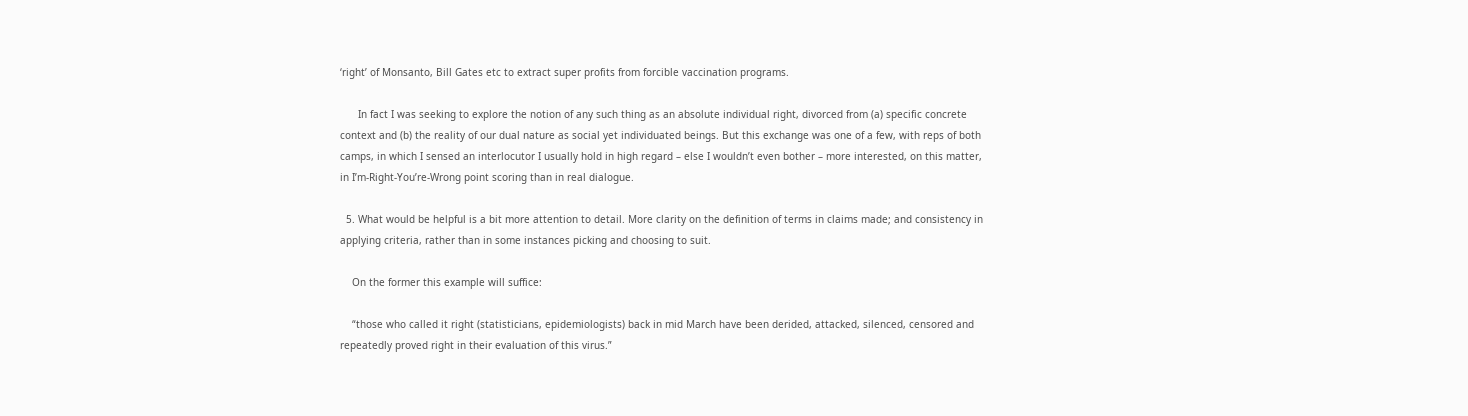‘right’ of Monsanto, Bill Gates etc to extract super profits from forcible vaccination programs.

      In fact I was seeking to explore the notion of any such thing as an absolute individual right, divorced from (a) specific concrete context and (b) the reality of our dual nature as social yet individuated beings. But this exchange was one of a few, with reps of both camps, in which I sensed an interlocutor I usually hold in high regard – else I wouldn’t even bother – more interested, on this matter, in I’m-Right-You’re-Wrong point scoring than in real dialogue.

  5. What would be helpful is a bit more attention to detail. More clarity on the definition of terms in claims made; and consistency in applying criteria, rather than in some instances picking and choosing to suit.

    On the former this example will suffice:

    “those who called it right (statisticians, epidemiologists) back in mid March have been derided, attacked, silenced, censored and repeatedly proved right in their evaluation of this virus.”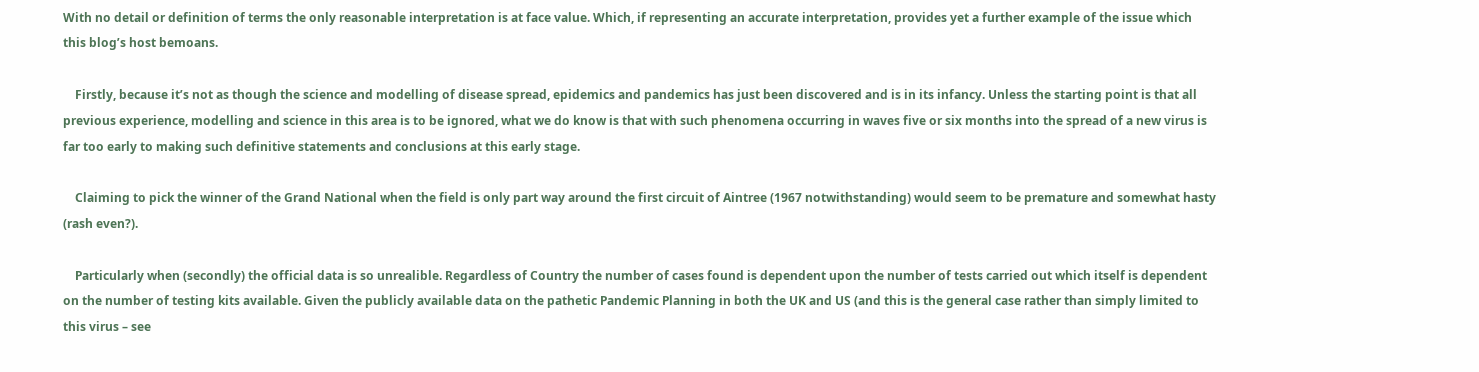With no detail or definition of terms the only reasonable interpretation is at face value. Which, if representing an accurate interpretation, provides yet a further example of the issue which this blog’s host bemoans.

    Firstly, because it’s not as though the science and modelling of disease spread, epidemics and pandemics has just been discovered and is in its infancy. Unless the starting point is that all previous experience, modelling and science in this area is to be ignored, what we do know is that with such phenomena occurring in waves five or six months into the spread of a new virus is far too early to making such definitive statements and conclusions at this early stage.

    Claiming to pick the winner of the Grand National when the field is only part way around the first circuit of Aintree (1967 notwithstanding) would seem to be premature and somewhat hasty (rash even?).

    Particularly when (secondly) the official data is so unrealible. Regardless of Country the number of cases found is dependent upon the number of tests carried out which itself is dependent on the number of testing kits available. Given the publicly available data on the pathetic Pandemic Planning in both the UK and US (and this is the general case rather than simply limited to this virus – see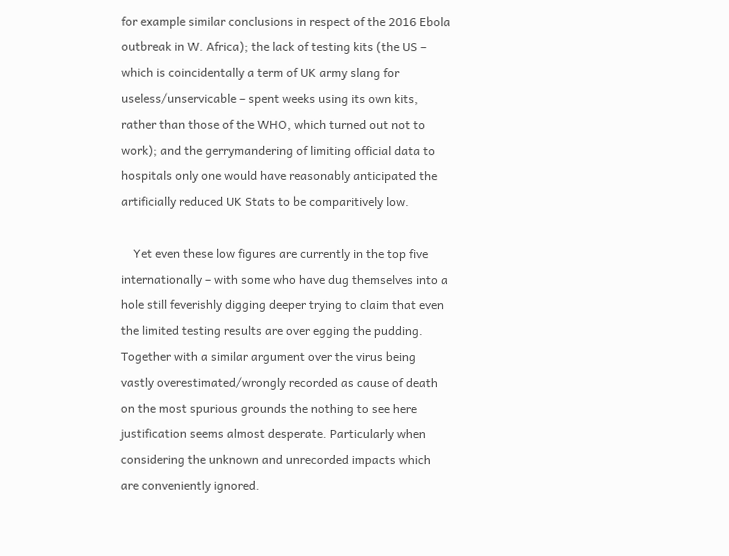for example similar conclusions in respect of the 2016 Ebola outbreak in W. Africa); the lack of testing kits (the US – which is coincidentally a term of UK army slang for useless/unservicable – spent weeks using its own kits, rather than those of the WHO, which turned out not to work); and the gerrymandering of limiting official data to hospitals only one would have reasonably anticipated the artificially reduced UK Stats to be comparitively low.

    Yet even these low figures are currently in the top five internationally – with some who have dug themselves into a hole still feverishly digging deeper trying to claim that even the limited testing results are over egging the pudding. Together with a similar argument over the virus being vastly overestimated/wrongly recorded as cause of death on the most spurious grounds the nothing to see here justification seems almost desperate. Particularly when considering the unknown and unrecorded impacts which are conveniently ignored.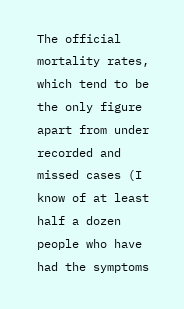The official mortality rates, which tend to be the only figure apart from under recorded and missed cases (I know of at least half a dozen people who have had the symptoms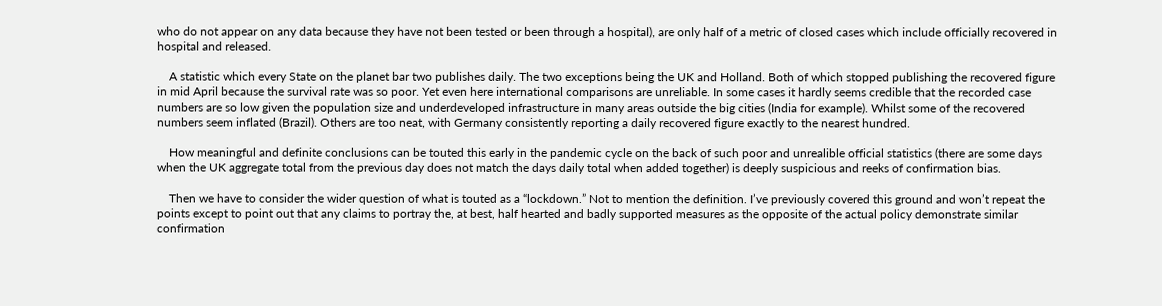who do not appear on any data because they have not been tested or been through a hospital), are only half of a metric of closed cases which include officially recovered in hospital and released.

    A statistic which every State on the planet bar two publishes daily. The two exceptions being the UK and Holland. Both of which stopped publishing the recovered figure in mid April because the survival rate was so poor. Yet even here international comparisons are unreliable. In some cases it hardly seems credible that the recorded case numbers are so low given the population size and underdeveloped infrastructure in many areas outside the big cities (India for example). Whilst some of the recovered numbers seem inflated (Brazil). Others are too neat, with Germany consistently reporting a daily recovered figure exactly to the nearest hundred.

    How meaningful and definite conclusions can be touted this early in the pandemic cycle on the back of such poor and unrealible official statistics (there are some days when the UK aggregate total from the previous day does not match the days daily total when added together) is deeply suspicious and reeks of confirmation bias.

    Then we have to consider the wider question of what is touted as a “lockdown.” Not to mention the definition. I’ve previously covered this ground and won’t repeat the points except to point out that any claims to portray the, at best, half hearted and badly supported measures as the opposite of the actual policy demonstrate similar confirmation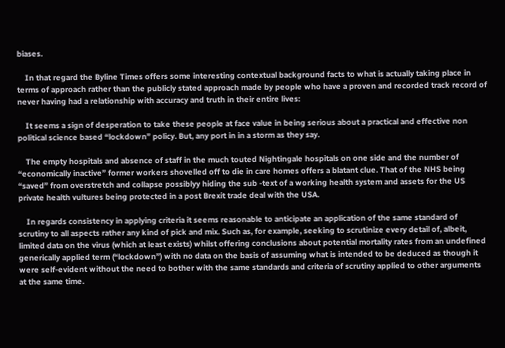biases.

    In that regard the Byline Times offers some interesting contextual background facts to what is actually taking place in terms of approach rather than the publicly stated approach made by people who have a proven and recorded track record of never having had a relationship with accuracy and truth in their entire lives:

    It seems a sign of desperation to take these people at face value in being serious about a practical and effective non political science based “lockdown” policy. But, any port in in a storm as they say.

    The empty hospitals and absence of staff in the much touted Nightingale hospitals on one side and the number of “economically inactive” former workers shovelled off to die in care homes offers a blatant clue. That of the NHS being “saved” from overstretch and collapse possiblyy hiding the sub -text of a working health system and assets for the US private health vultures being protected in a post Brexit trade deal with the USA.

    In regards consistency in applying criteria it seems reasonable to anticipate an application of the same standard of scrutiny to all aspects rather any kind of pick and mix. Such as, for example, seeking to scrutinize every detail of, albeit, limited data on the virus (which at least exists) whilst offering conclusions about potential mortality rates from an undefined generically applied term (“lockdown”) with no data on the basis of assuming what is intended to be deduced as though it were self-evident without the need to bother with the same standards and criteria of scrutiny applied to other arguments at the same time.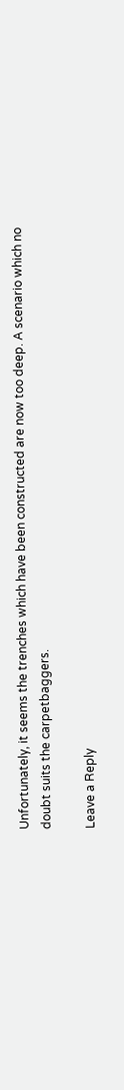Unfortunately, it seems the trenches which have been constructed are now too deep. A scenario which no doubt suits the carpetbaggers.

Leave a Reply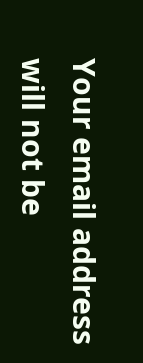Your email address will not be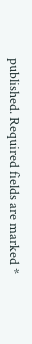published. Required fields are marked *